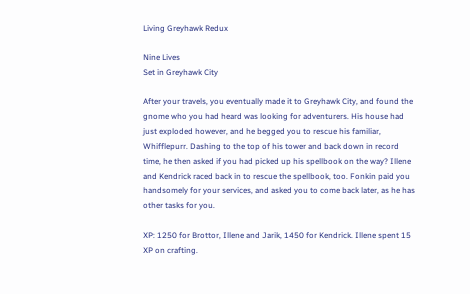Living Greyhawk Redux

Nine Lives
Set in Greyhawk City

After your travels, you eventually made it to Greyhawk City, and found the gnome who you had heard was looking for adventurers. His house had just exploded however, and he begged you to rescue his familiar, Whifflepurr. Dashing to the top of his tower and back down in record time, he then asked if you had picked up his spellbook on the way? Illene and Kendrick raced back in to rescue the spellbook, too. Fonkin paid you handsomely for your services, and asked you to come back later, as he has other tasks for you.

XP: 1250 for Brottor, Illene and Jarik, 1450 for Kendrick. Illene spent 15 XP on crafting.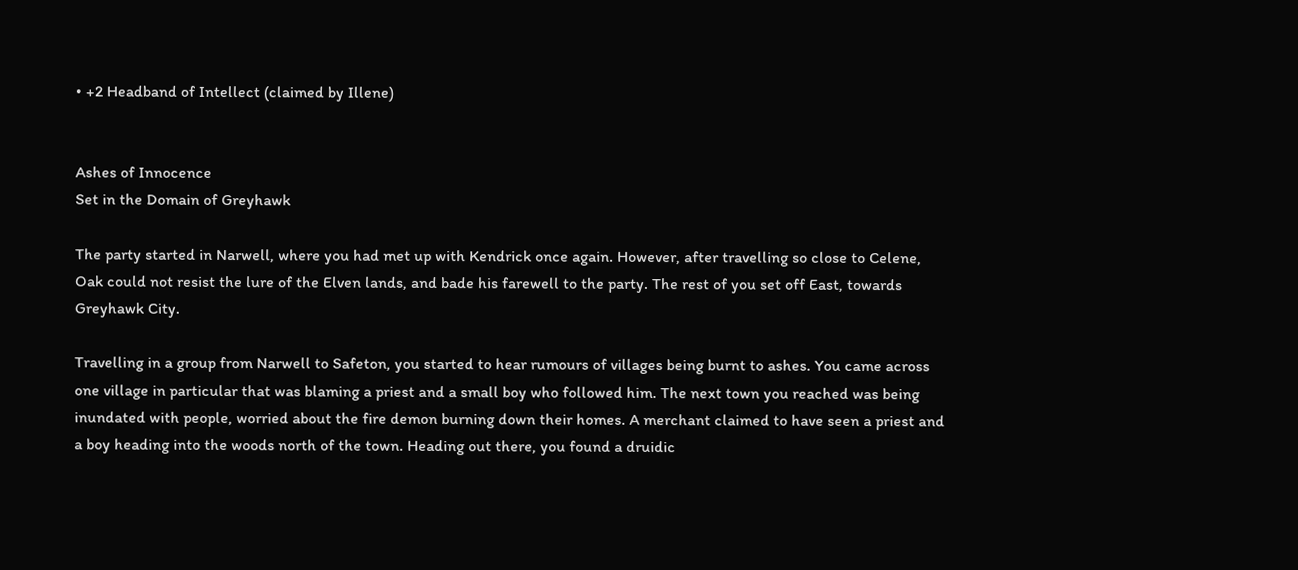• +2 Headband of Intellect (claimed by Illene)


Ashes of Innocence
Set in the Domain of Greyhawk

The party started in Narwell, where you had met up with Kendrick once again. However, after travelling so close to Celene, Oak could not resist the lure of the Elven lands, and bade his farewell to the party. The rest of you set off East, towards Greyhawk City.

Travelling in a group from Narwell to Safeton, you started to hear rumours of villages being burnt to ashes. You came across one village in particular that was blaming a priest and a small boy who followed him. The next town you reached was being inundated with people, worried about the fire demon burning down their homes. A merchant claimed to have seen a priest and a boy heading into the woods north of the town. Heading out there, you found a druidic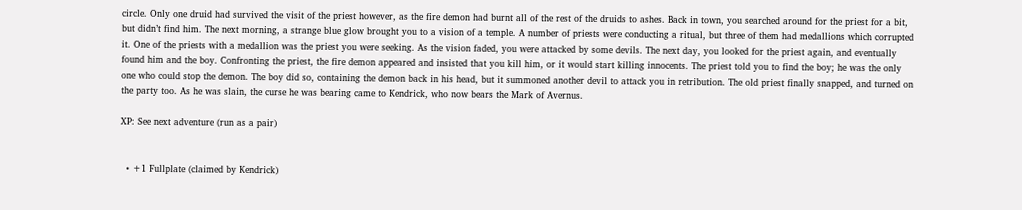circle. Only one druid had survived the visit of the priest however, as the fire demon had burnt all of the rest of the druids to ashes. Back in town, you searched around for the priest for a bit, but didn’t find him. The next morning, a strange blue glow brought you to a vision of a temple. A number of priests were conducting a ritual, but three of them had medallions which corrupted it. One of the priests with a medallion was the priest you were seeking. As the vision faded, you were attacked by some devils. The next day, you looked for the priest again, and eventually found him and the boy. Confronting the priest, the fire demon appeared and insisted that you kill him, or it would start killing innocents. The priest told you to find the boy; he was the only one who could stop the demon. The boy did so, containing the demon back in his head, but it summoned another devil to attack you in retribution. The old priest finally snapped, and turned on the party too. As he was slain, the curse he was bearing came to Kendrick, who now bears the Mark of Avernus.

XP: See next adventure (run as a pair)


  • +1 Fullplate (claimed by Kendrick)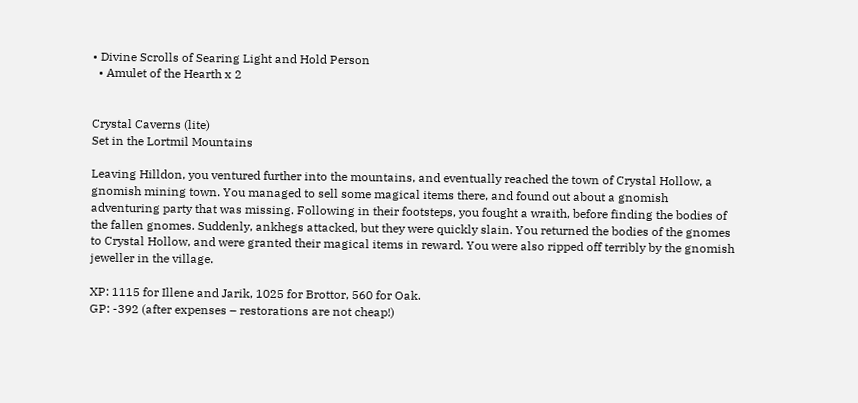• Divine Scrolls of Searing Light and Hold Person
  • Amulet of the Hearth x 2


Crystal Caverns (lite)
Set in the Lortmil Mountains

Leaving Hilldon, you ventured further into the mountains, and eventually reached the town of Crystal Hollow, a gnomish mining town. You managed to sell some magical items there, and found out about a gnomish adventuring party that was missing. Following in their footsteps, you fought a wraith, before finding the bodies of the fallen gnomes. Suddenly, ankhegs attacked, but they were quickly slain. You returned the bodies of the gnomes to Crystal Hollow, and were granted their magical items in reward. You were also ripped off terribly by the gnomish jeweller in the village.

XP: 1115 for Illene and Jarik, 1025 for Brottor, 560 for Oak.
GP: -392 (after expenses – restorations are not cheap!)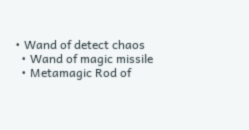• Wand of detect chaos
  • Wand of magic missile
  • Metamagic Rod of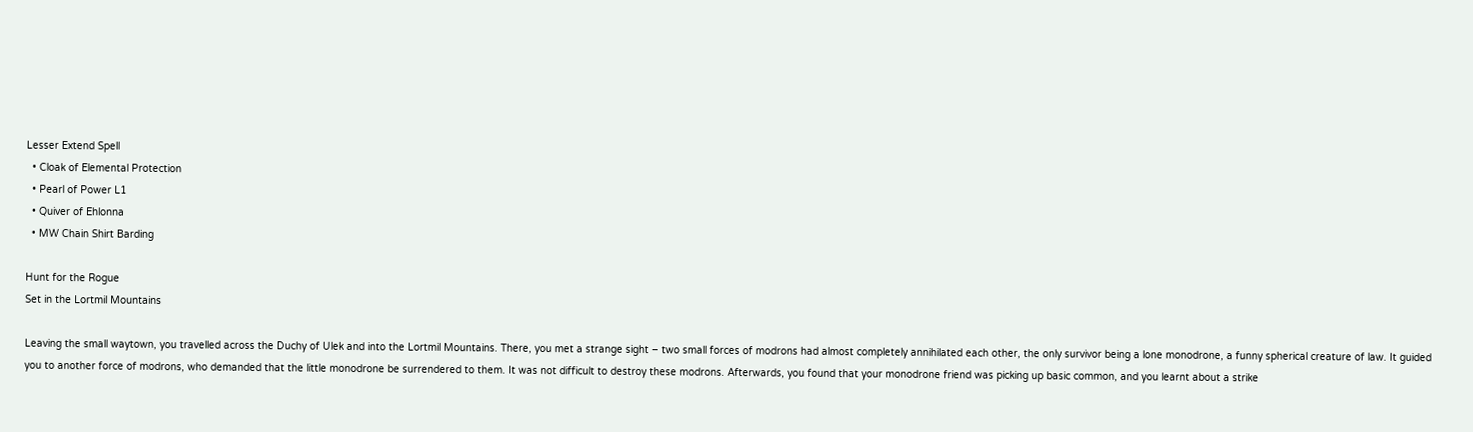Lesser Extend Spell
  • Cloak of Elemental Protection
  • Pearl of Power L1
  • Quiver of Ehlonna
  • MW Chain Shirt Barding

Hunt for the Rogue
Set in the Lortmil Mountains

Leaving the small waytown, you travelled across the Duchy of Ulek and into the Lortmil Mountains. There, you met a strange sight – two small forces of modrons had almost completely annihilated each other, the only survivor being a lone monodrone, a funny spherical creature of law. It guided you to another force of modrons, who demanded that the little monodrone be surrendered to them. It was not difficult to destroy these modrons. Afterwards, you found that your monodrone friend was picking up basic common, and you learnt about a strike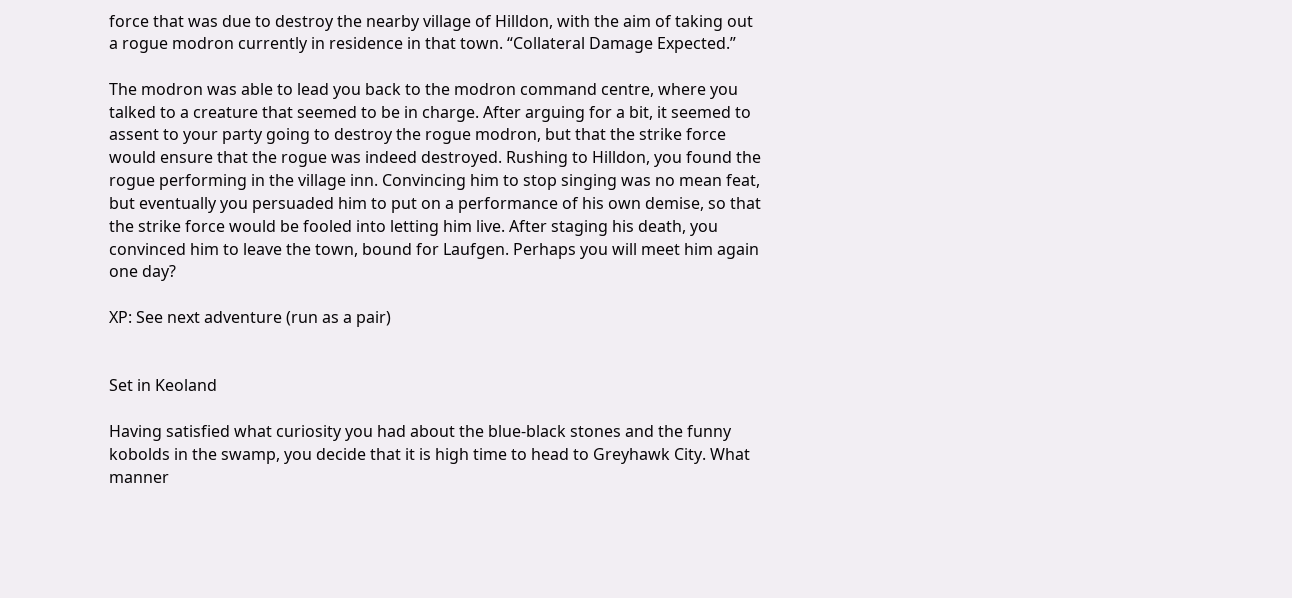force that was due to destroy the nearby village of Hilldon, with the aim of taking out a rogue modron currently in residence in that town. “Collateral Damage Expected.”

The modron was able to lead you back to the modron command centre, where you talked to a creature that seemed to be in charge. After arguing for a bit, it seemed to assent to your party going to destroy the rogue modron, but that the strike force would ensure that the rogue was indeed destroyed. Rushing to Hilldon, you found the rogue performing in the village inn. Convincing him to stop singing was no mean feat, but eventually you persuaded him to put on a performance of his own demise, so that the strike force would be fooled into letting him live. After staging his death, you convinced him to leave the town, bound for Laufgen. Perhaps you will meet him again one day?

XP: See next adventure (run as a pair)


Set in Keoland

Having satisfied what curiosity you had about the blue-black stones and the funny kobolds in the swamp, you decide that it is high time to head to Greyhawk City. What manner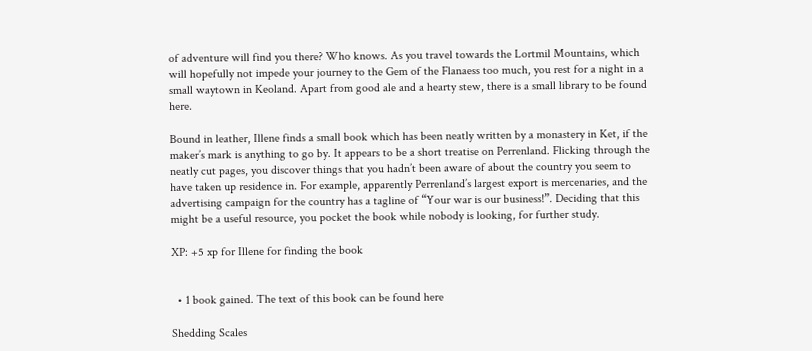of adventure will find you there? Who knows. As you travel towards the Lortmil Mountains, which will hopefully not impede your journey to the Gem of the Flanaess too much, you rest for a night in a small waytown in Keoland. Apart from good ale and a hearty stew, there is a small library to be found here.

Bound in leather, Illene finds a small book which has been neatly written by a monastery in Ket, if the maker’s mark is anything to go by. It appears to be a short treatise on Perrenland. Flicking through the neatly cut pages, you discover things that you hadn’t been aware of about the country you seem to have taken up residence in. For example, apparently Perrenland’s largest export is mercenaries, and the advertising campaign for the country has a tagline of “Your war is our business!”. Deciding that this might be a useful resource, you pocket the book while nobody is looking, for further study.

XP: +5 xp for Illene for finding the book


  • 1 book gained. The text of this book can be found here

Shedding Scales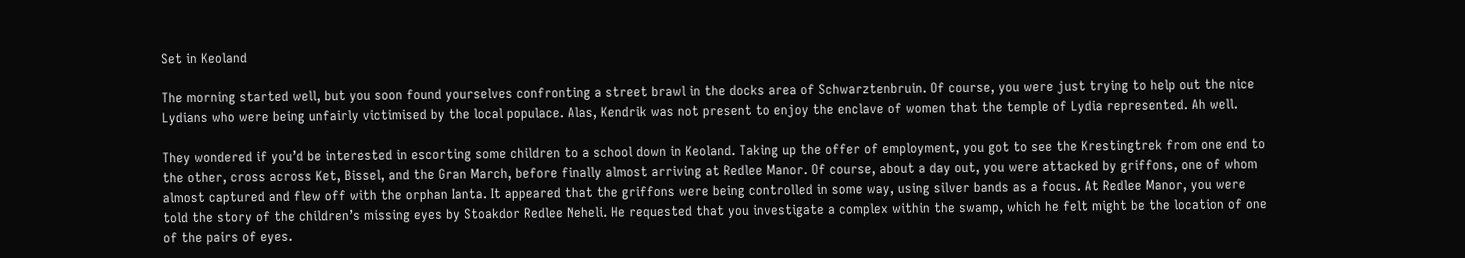Set in Keoland

The morning started well, but you soon found yourselves confronting a street brawl in the docks area of Schwarztenbruin. Of course, you were just trying to help out the nice Lydians who were being unfairly victimised by the local populace. Alas, Kendrik was not present to enjoy the enclave of women that the temple of Lydia represented. Ah well.

They wondered if you’d be interested in escorting some children to a school down in Keoland. Taking up the offer of employment, you got to see the Krestingtrek from one end to the other, cross across Ket, Bissel, and the Gran March, before finally almost arriving at Redlee Manor. Of course, about a day out, you were attacked by griffons, one of whom almost captured and flew off with the orphan Ianta. It appeared that the griffons were being controlled in some way, using silver bands as a focus. At Redlee Manor, you were told the story of the children’s missing eyes by Stoakdor Redlee Neheli. He requested that you investigate a complex within the swamp, which he felt might be the location of one of the pairs of eyes.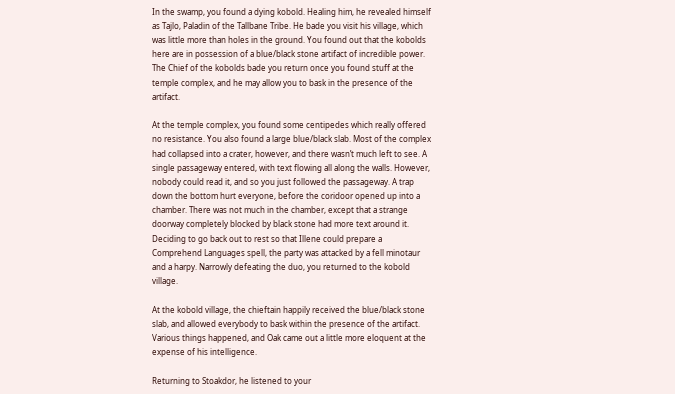In the swamp, you found a dying kobold. Healing him, he revealed himself as Tajlo, Paladin of the Tallbane Tribe. He bade you visit his village, which was little more than holes in the ground. You found out that the kobolds here are in possession of a blue/black stone artifact of incredible power. The Chief of the kobolds bade you return once you found stuff at the temple complex, and he may allow you to bask in the presence of the artifact.

At the temple complex, you found some centipedes which really offered no resistance. You also found a large blue/black slab. Most of the complex had collapsed into a crater, however, and there wasn’t much left to see. A single passageway entered, with text flowing all along the walls. However, nobody could read it, and so you just followed the passageway. A trap down the bottom hurt everyone, before the coridoor opened up into a chamber. There was not much in the chamber, except that a strange doorway completely blocked by black stone had more text around it. Deciding to go back out to rest so that Illene could prepare a Comprehend Languages spell, the party was attacked by a fell minotaur and a harpy. Narrowly defeating the duo, you returned to the kobold village.

At the kobold village, the chieftain happily received the blue/black stone slab, and allowed everybody to bask within the presence of the artifact. Various things happened, and Oak came out a little more eloquent at the expense of his intelligence.

Returning to Stoakdor, he listened to your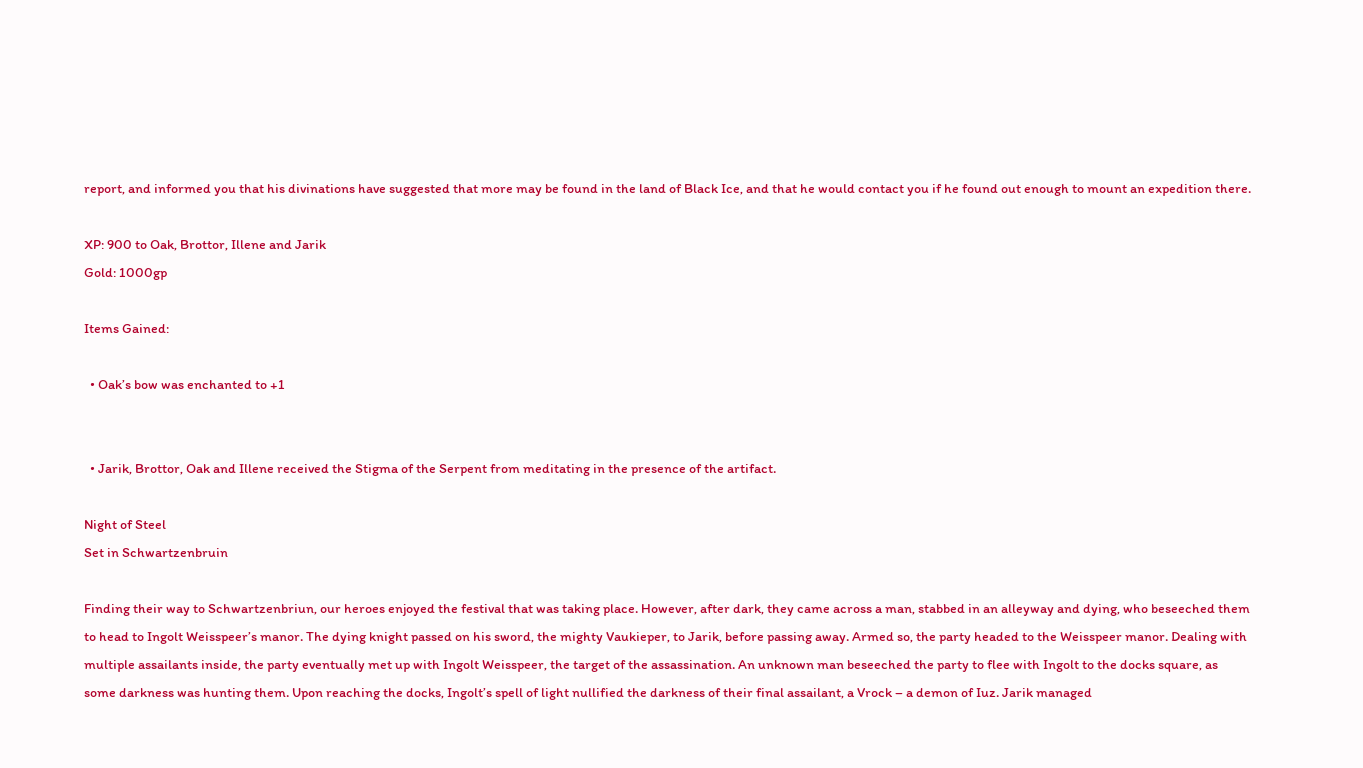report, and informed you that his divinations have suggested that more may be found in the land of Black Ice, and that he would contact you if he found out enough to mount an expedition there.

XP: 900 to Oak, Brottor, Illene and Jarik
Gold: 1000gp

Items Gained:

  • Oak’s bow was enchanted to +1


  • Jarik, Brottor, Oak and Illene received the Stigma of the Serpent from meditating in the presence of the artifact.

Night of Steel
Set in Schwartzenbruin

Finding their way to Schwartzenbriun, our heroes enjoyed the festival that was taking place. However, after dark, they came across a man, stabbed in an alleyway and dying, who beseeched them to head to Ingolt Weisspeer’s manor. The dying knight passed on his sword, the mighty Vaukieper, to Jarik, before passing away. Armed so, the party headed to the Weisspeer manor. Dealing with multiple assailants inside, the party eventually met up with Ingolt Weisspeer, the target of the assassination. An unknown man beseeched the party to flee with Ingolt to the docks square, as some darkness was hunting them. Upon reaching the docks, Ingolt’s spell of light nullified the darkness of their final assailant, a Vrock – a demon of Iuz. Jarik managed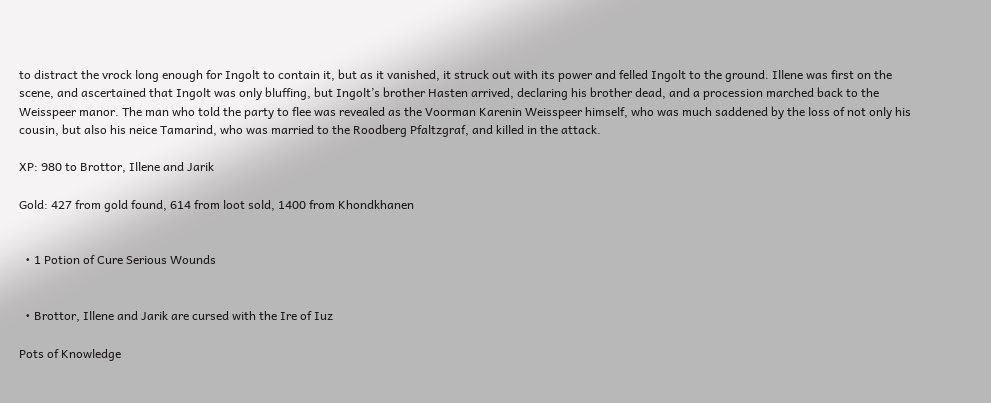to distract the vrock long enough for Ingolt to contain it, but as it vanished, it struck out with its power and felled Ingolt to the ground. Illene was first on the scene, and ascertained that Ingolt was only bluffing, but Ingolt’s brother Hasten arrived, declaring his brother dead, and a procession marched back to the Weisspeer manor. The man who told the party to flee was revealed as the Voorman Karenin Weisspeer himself, who was much saddened by the loss of not only his cousin, but also his neice Tamarind, who was married to the Roodberg Pfaltzgraf, and killed in the attack.

XP: 980 to Brottor, Illene and Jarik

Gold: 427 from gold found, 614 from loot sold, 1400 from Khondkhanen


  • 1 Potion of Cure Serious Wounds


  • Brottor, Illene and Jarik are cursed with the Ire of Iuz

Pots of Knowledge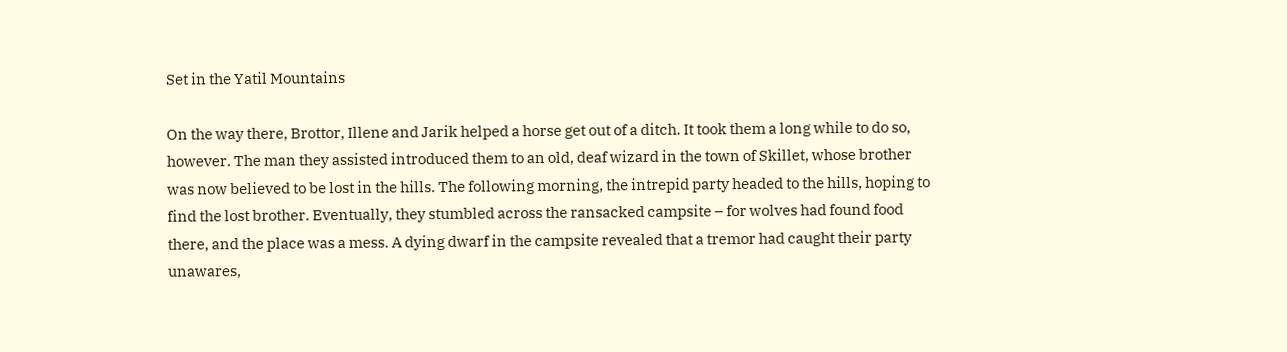Set in the Yatil Mountains

On the way there, Brottor, Illene and Jarik helped a horse get out of a ditch. It took them a long while to do so, however. The man they assisted introduced them to an old, deaf wizard in the town of Skillet, whose brother was now believed to be lost in the hills. The following morning, the intrepid party headed to the hills, hoping to find the lost brother. Eventually, they stumbled across the ransacked campsite – for wolves had found food there, and the place was a mess. A dying dwarf in the campsite revealed that a tremor had caught their party unawares,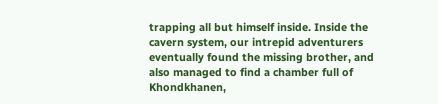trapping all but himself inside. Inside the cavern system, our intrepid adventurers eventually found the missing brother, and also managed to find a chamber full of Khondkhanen,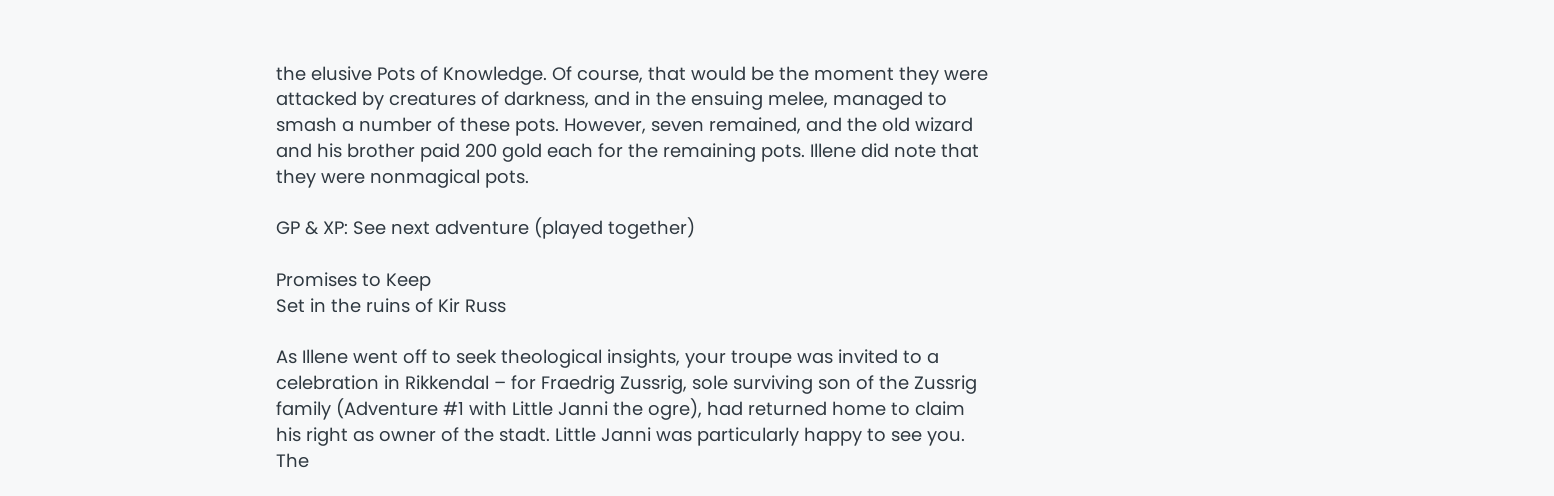the elusive Pots of Knowledge. Of course, that would be the moment they were attacked by creatures of darkness, and in the ensuing melee, managed to smash a number of these pots. However, seven remained, and the old wizard and his brother paid 200 gold each for the remaining pots. Illene did note that they were nonmagical pots.

GP & XP: See next adventure (played together)

Promises to Keep
Set in the ruins of Kir Russ

As Illene went off to seek theological insights, your troupe was invited to a celebration in Rikkendal – for Fraedrig Zussrig, sole surviving son of the Zussrig family (Adventure #1 with Little Janni the ogre), had returned home to claim his right as owner of the stadt. Little Janni was particularly happy to see you. The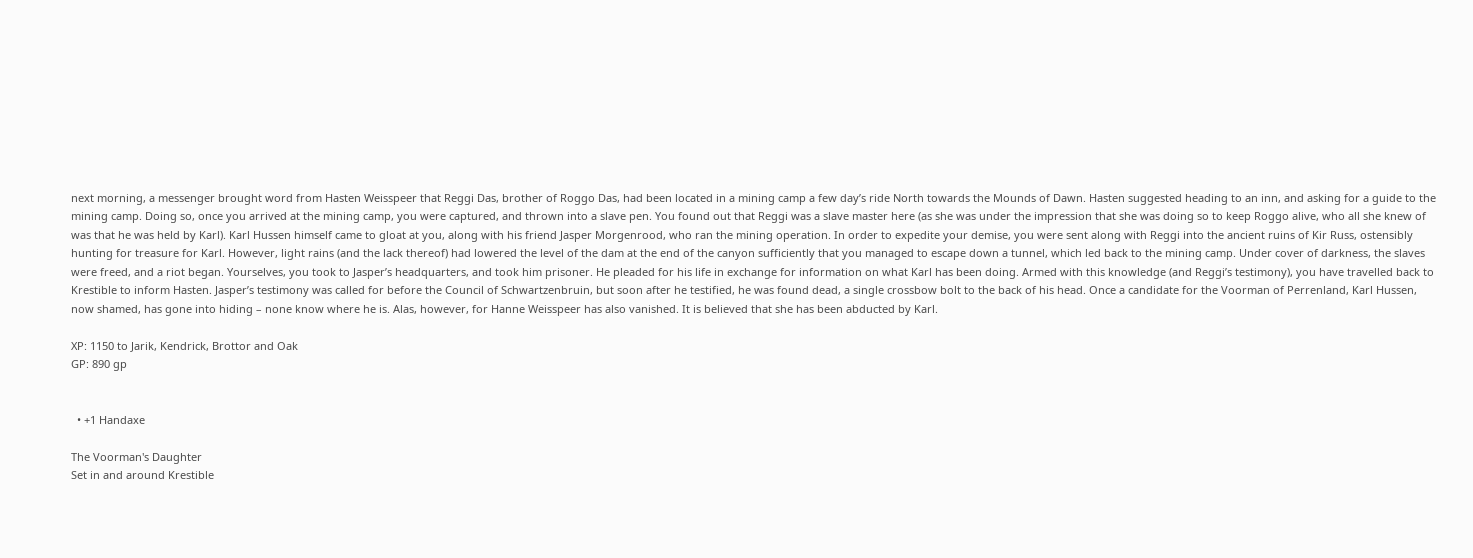next morning, a messenger brought word from Hasten Weisspeer that Reggi Das, brother of Roggo Das, had been located in a mining camp a few day’s ride North towards the Mounds of Dawn. Hasten suggested heading to an inn, and asking for a guide to the mining camp. Doing so, once you arrived at the mining camp, you were captured, and thrown into a slave pen. You found out that Reggi was a slave master here (as she was under the impression that she was doing so to keep Roggo alive, who all she knew of was that he was held by Karl). Karl Hussen himself came to gloat at you, along with his friend Jasper Morgenrood, who ran the mining operation. In order to expedite your demise, you were sent along with Reggi into the ancient ruins of Kir Russ, ostensibly hunting for treasure for Karl. However, light rains (and the lack thereof) had lowered the level of the dam at the end of the canyon sufficiently that you managed to escape down a tunnel, which led back to the mining camp. Under cover of darkness, the slaves were freed, and a riot began. Yourselves, you took to Jasper’s headquarters, and took him prisoner. He pleaded for his life in exchange for information on what Karl has been doing. Armed with this knowledge (and Reggi’s testimony), you have travelled back to Krestible to inform Hasten. Jasper’s testimony was called for before the Council of Schwartzenbruin, but soon after he testified, he was found dead, a single crossbow bolt to the back of his head. Once a candidate for the Voorman of Perrenland, Karl Hussen, now shamed, has gone into hiding – none know where he is. Alas, however, for Hanne Weisspeer has also vanished. It is believed that she has been abducted by Karl.

XP: 1150 to Jarik, Kendrick, Brottor and Oak
GP: 890 gp


  • +1 Handaxe

The Voorman's Daughter
Set in and around Krestible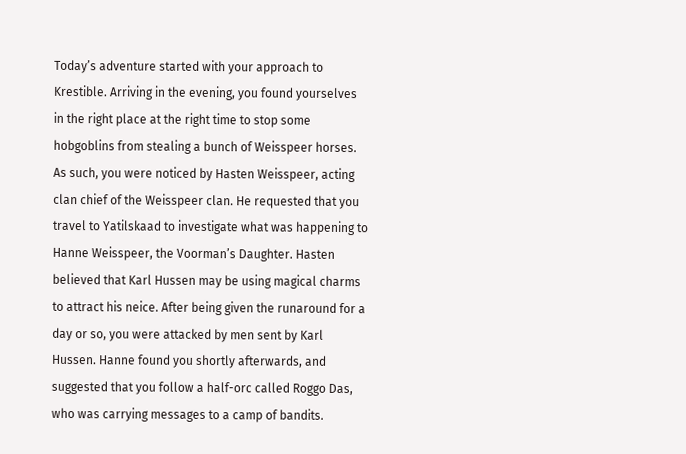Today’s adventure started with your approach to Krestible. Arriving in the evening, you found yourselves in the right place at the right time to stop some hobgoblins from stealing a bunch of Weisspeer horses. As such, you were noticed by Hasten Weisspeer, acting clan chief of the Weisspeer clan. He requested that you travel to Yatilskaad to investigate what was happening to Hanne Weisspeer, the Voorman’s Daughter. Hasten believed that Karl Hussen may be using magical charms to attract his neice. After being given the runaround for a day or so, you were attacked by men sent by Karl Hussen. Hanne found you shortly afterwards, and suggested that you follow a half-orc called Roggo Das, who was carrying messages to a camp of bandits.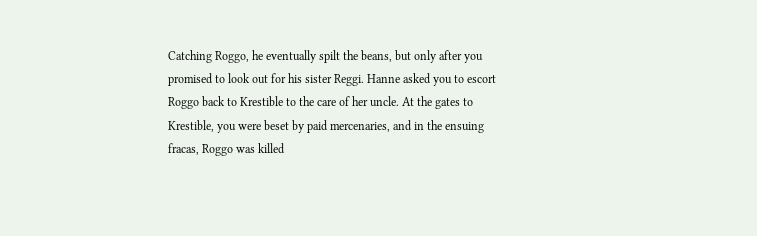Catching Roggo, he eventually spilt the beans, but only after you promised to look out for his sister Reggi. Hanne asked you to escort Roggo back to Krestible to the care of her uncle. At the gates to Krestible, you were beset by paid mercenaries, and in the ensuing fracas, Roggo was killed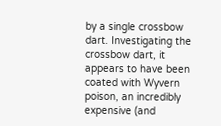by a single crossbow dart. Investigating the crossbow dart, it appears to have been coated with Wyvern poison, an incredibly expensive (and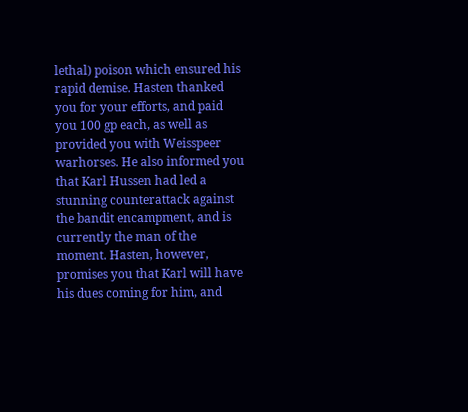lethal) poison which ensured his rapid demise. Hasten thanked you for your efforts, and paid you 100 gp each, as well as provided you with Weisspeer warhorses. He also informed you that Karl Hussen had led a stunning counterattack against the bandit encampment, and is currently the man of the moment. Hasten, however, promises you that Karl will have his dues coming for him, and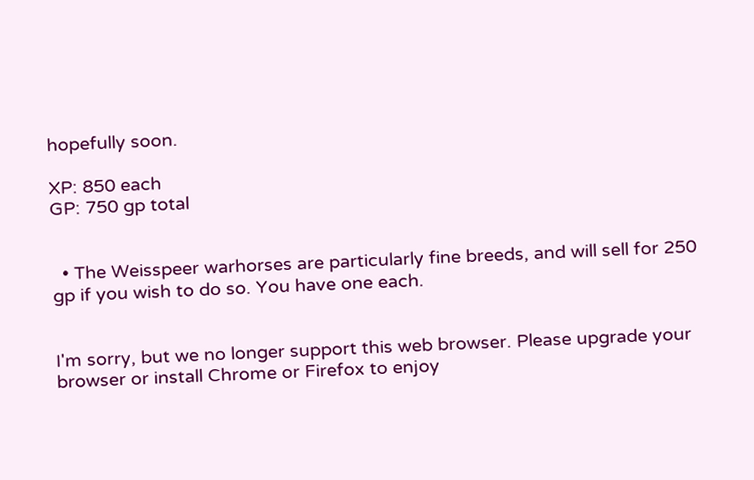hopefully soon.

XP: 850 each
GP: 750 gp total


  • The Weisspeer warhorses are particularly fine breeds, and will sell for 250 gp if you wish to do so. You have one each.


I'm sorry, but we no longer support this web browser. Please upgrade your browser or install Chrome or Firefox to enjoy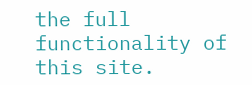the full functionality of this site.